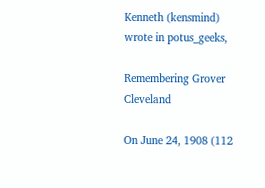Kenneth (kensmind) wrote in potus_geeks,

Remembering Grover Cleveland

On June 24, 1908 (112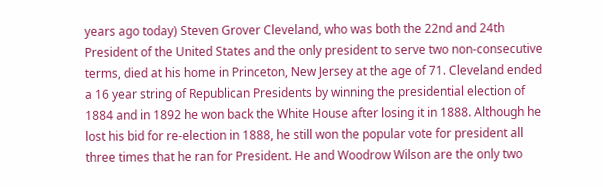years ago today) Steven Grover Cleveland, who was both the 22nd and 24th President of the United States and the only president to serve two non-consecutive terms, died at his home in Princeton, New Jersey at the age of 71. Cleveland ended a 16 year string of Republican Presidents by winning the presidential election of 1884 and in 1892 he won back the White House after losing it in 1888. Although he lost his bid for re-election in 1888, he still won the popular vote for president all three times that he ran for President. He and Woodrow Wilson are the only two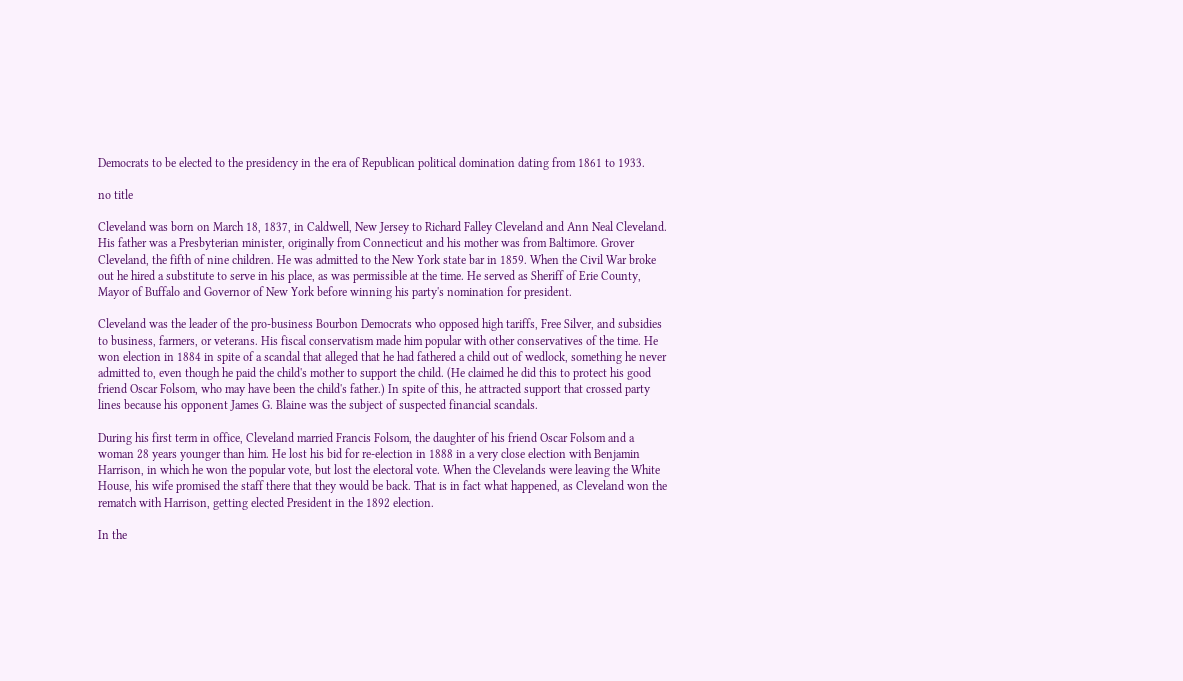Democrats to be elected to the presidency in the era of Republican political domination dating from 1861 to 1933.

no title

Cleveland was born on March 18, 1837, in Caldwell, New Jersey to Richard Falley Cleveland and Ann Neal Cleveland. His father was a Presbyterian minister, originally from Connecticut and his mother was from Baltimore. Grover Cleveland, the fifth of nine children. He was admitted to the New York state bar in 1859. When the Civil War broke out he hired a substitute to serve in his place, as was permissible at the time. He served as Sheriff of Erie County, Mayor of Buffalo and Governor of New York before winning his party's nomination for president.

Cleveland was the leader of the pro-business Bourbon Democrats who opposed high tariffs, Free Silver, and subsidies to business, farmers, or veterans. His fiscal conservatism made him popular with other conservatives of the time. He won election in 1884 in spite of a scandal that alleged that he had fathered a child out of wedlock, something he never admitted to, even though he paid the child's mother to support the child. (He claimed he did this to protect his good friend Oscar Folsom, who may have been the child's father.) In spite of this, he attracted support that crossed party lines because his opponent James G. Blaine was the subject of suspected financial scandals.

During his first term in office, Cleveland married Francis Folsom, the daughter of his friend Oscar Folsom and a woman 28 years younger than him. He lost his bid for re-election in 1888 in a very close election with Benjamin Harrison, in which he won the popular vote, but lost the electoral vote. When the Clevelands were leaving the White House, his wife promised the staff there that they would be back. That is in fact what happened, as Cleveland won the rematch with Harrison, getting elected President in the 1892 election.

In the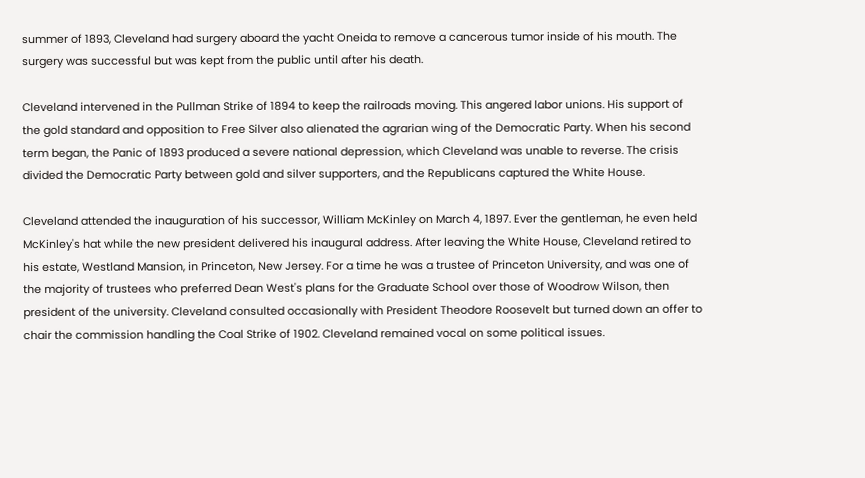summer of 1893, Cleveland had surgery aboard the yacht Oneida to remove a cancerous tumor inside of his mouth. The surgery was successful but was kept from the public until after his death.

Cleveland intervened in the Pullman Strike of 1894 to keep the railroads moving. This angered labor unions. His support of the gold standard and opposition to Free Silver also alienated the agrarian wing of the Democratic Party. When his second term began, the Panic of 1893 produced a severe national depression, which Cleveland was unable to reverse. The crisis divided the Democratic Party between gold and silver supporters, and the Republicans captured the White House.

Cleveland attended the inauguration of his successor, William McKinley on March 4, 1897. Ever the gentleman, he even held McKinley's hat while the new president delivered his inaugural address. After leaving the White House, Cleveland retired to his estate, Westland Mansion, in Princeton, New Jersey. For a time he was a trustee of Princeton University, and was one of the majority of trustees who preferred Dean West's plans for the Graduate School over those of Woodrow Wilson, then president of the university. Cleveland consulted occasionally with President Theodore Roosevelt but turned down an offer to chair the commission handling the Coal Strike of 1902. Cleveland remained vocal on some political issues.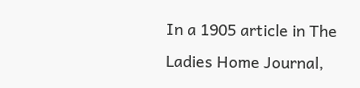In a 1905 article in The Ladies Home Journal,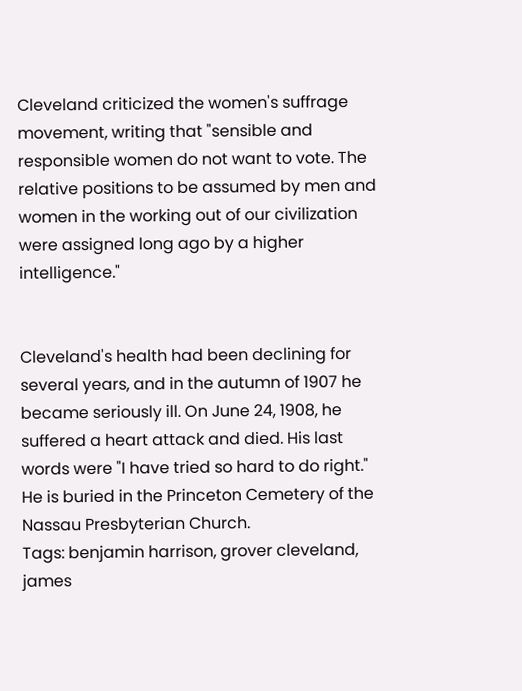Cleveland criticized the women's suffrage movement, writing that "sensible and responsible women do not want to vote. The relative positions to be assumed by men and women in the working out of our civilization were assigned long ago by a higher intelligence."


Cleveland's health had been declining for several years, and in the autumn of 1907 he became seriously ill. On June 24, 1908, he suffered a heart attack and died. His last words were "I have tried so hard to do right." He is buried in the Princeton Cemetery of the Nassau Presbyterian Church.
Tags: benjamin harrison, grover cleveland, james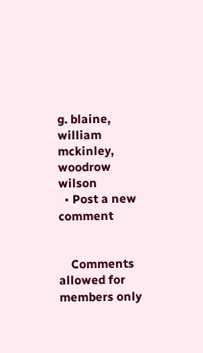g. blaine, william mckinley, woodrow wilson
  • Post a new comment


    Comments allowed for members only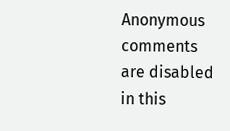Anonymous comments are disabled in this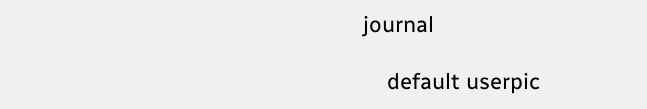journal

    default userpic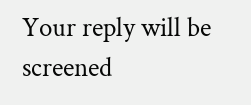Your reply will be screened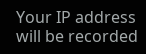Your IP address will be recorded